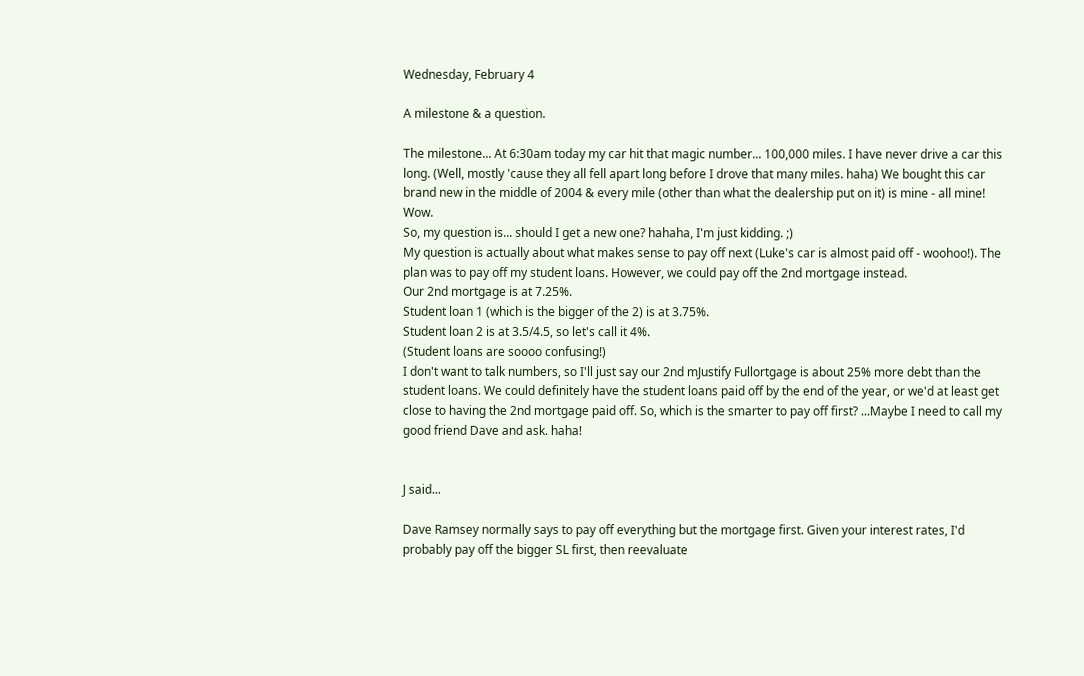Wednesday, February 4

A milestone & a question.

The milestone... At 6:30am today my car hit that magic number... 100,000 miles. I have never drive a car this long. (Well, mostly 'cause they all fell apart long before I drove that many miles. haha) We bought this car brand new in the middle of 2004 & every mile (other than what the dealership put on it) is mine - all mine! Wow.
So, my question is... should I get a new one? hahaha, I'm just kidding. ;)
My question is actually about what makes sense to pay off next (Luke's car is almost paid off - woohoo!). The plan was to pay off my student loans. However, we could pay off the 2nd mortgage instead.
Our 2nd mortgage is at 7.25%.
Student loan 1 (which is the bigger of the 2) is at 3.75%.
Student loan 2 is at 3.5/4.5, so let's call it 4%.
(Student loans are soooo confusing!)
I don't want to talk numbers, so I'll just say our 2nd mJustify Fullortgage is about 25% more debt than the student loans. We could definitely have the student loans paid off by the end of the year, or we'd at least get close to having the 2nd mortgage paid off. So, which is the smarter to pay off first? ...Maybe I need to call my good friend Dave and ask. haha!


J said...

Dave Ramsey normally says to pay off everything but the mortgage first. Given your interest rates, I'd probably pay off the bigger SL first, then reevaluate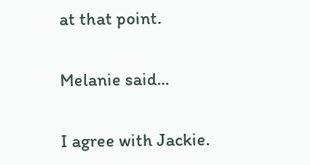at that point.

Melanie said...

I agree with Jackie.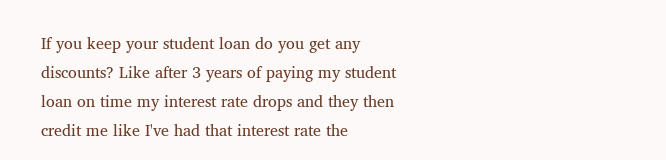If you keep your student loan do you get any discounts? Like after 3 years of paying my student loan on time my interest rate drops and they then credit me like I've had that interest rate the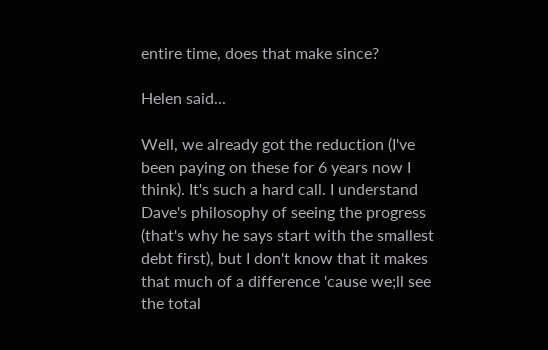entire time, does that make since?

Helen said...

Well, we already got the reduction (I've been paying on these for 6 years now I think). It's such a hard call. I understand Dave's philosophy of seeing the progress (that's why he says start with the smallest debt first), but I don't know that it makes that much of a difference 'cause we;ll see the total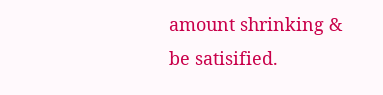amount shrinking & be satisified.